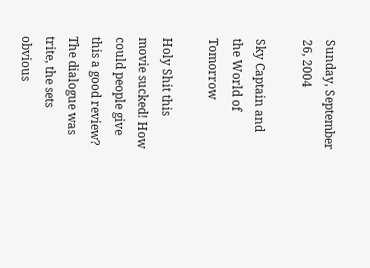Sunday, September 26, 2004

Sky Captain and the World of Tomorrow

Holy Shit this movie sucked! How could people give this a good review? The dialogue was trite, the sets obvious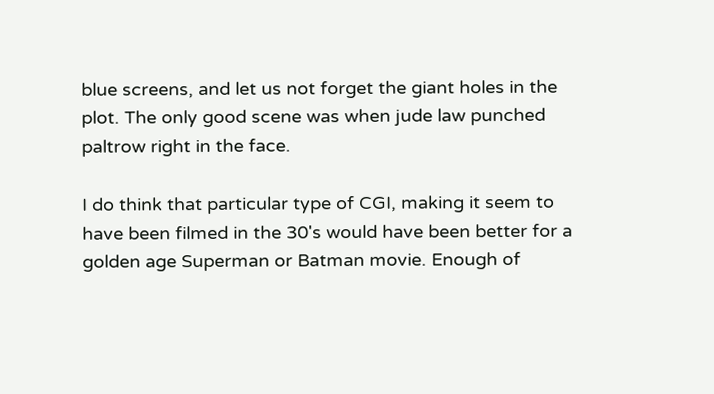blue screens, and let us not forget the giant holes in the plot. The only good scene was when jude law punched paltrow right in the face.

I do think that particular type of CGI, making it seem to have been filmed in the 30's would have been better for a golden age Superman or Batman movie. Enough of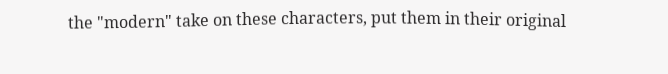the "modern" take on these characters, put them in their original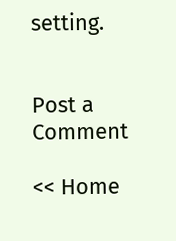setting.


Post a Comment

<< Home